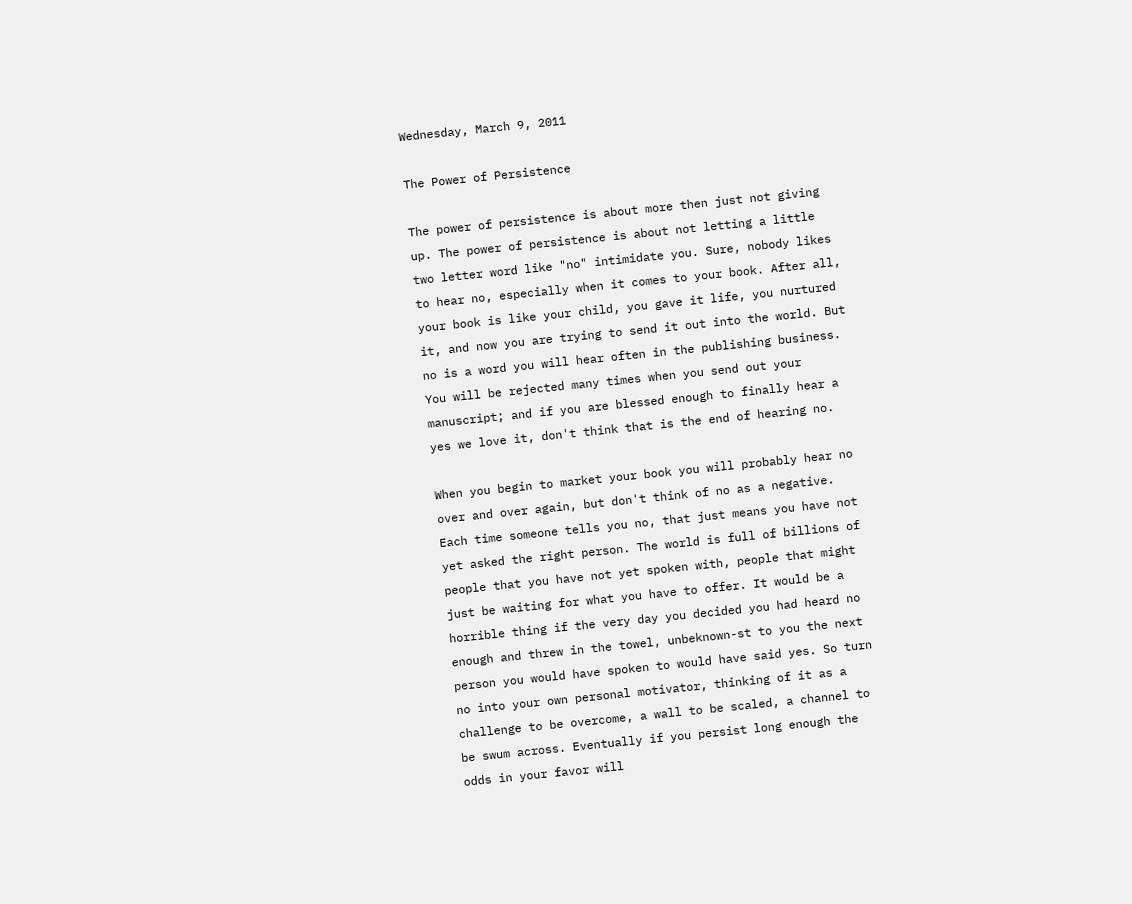Wednesday, March 9, 2011

The Power of Persistence

The power of persistence is about more then just not giving up. The power of persistence is about not letting a little two letter word like "no" intimidate you. Sure, nobody likes to hear no, especially when it comes to your book. After all, your book is like your child, you gave it life, you nurtured it, and now you are trying to send it out into the world. But no is a word you will hear often in the publishing business. You will be rejected many times when you send out your manuscript; and if you are blessed enough to finally hear a yes we love it, don't think that is the end of hearing no.

When you begin to market your book you will probably hear no over and over again, but don't think of no as a negative. Each time someone tells you no, that just means you have not yet asked the right person. The world is full of billions of people that you have not yet spoken with, people that might just be waiting for what you have to offer. It would be a horrible thing if the very day you decided you had heard no enough and threw in the towel, unbeknown-st to you the next person you would have spoken to would have said yes. So turn no into your own personal motivator, thinking of it as a challenge to be overcome, a wall to be scaled, a channel to be swum across. Eventually if you persist long enough the odds in your favor will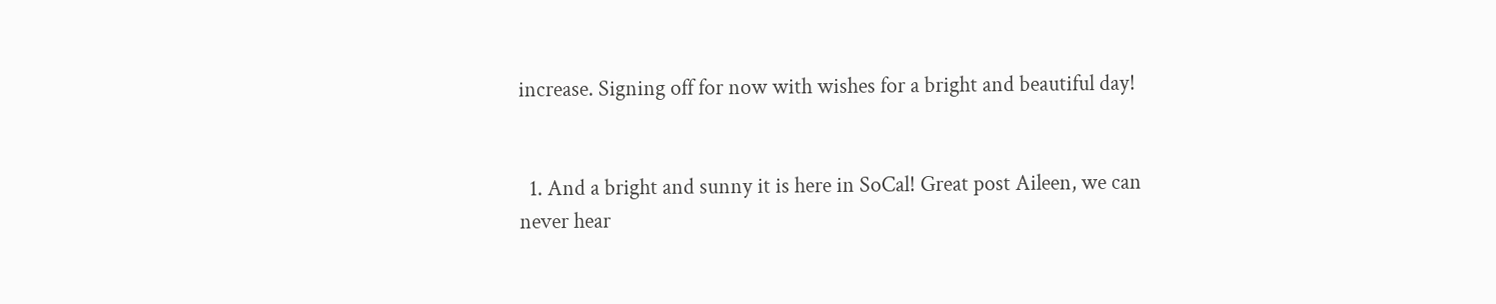increase. Signing off for now with wishes for a bright and beautiful day!


  1. And a bright and sunny it is here in SoCal! Great post Aileen, we can never hear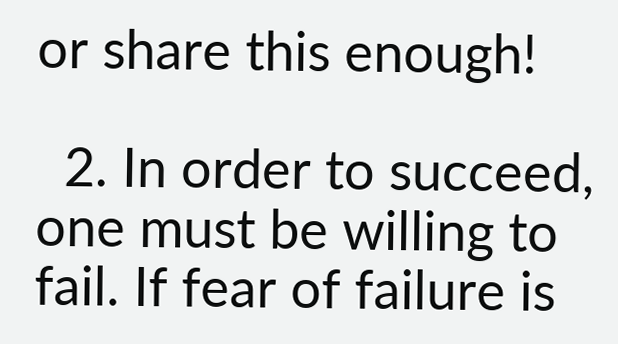or share this enough!

  2. In order to succeed, one must be willing to fail. If fear of failure is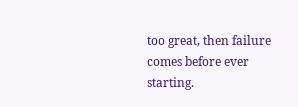too great, then failure comes before ever starting.